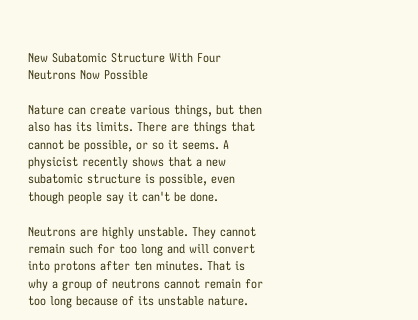New Subatomic Structure With Four Neutrons Now Possible

Nature can create various things, but then also has its limits. There are things that cannot be possible, or so it seems. A physicist recently shows that a new subatomic structure is possible, even though people say it can't be done.

Neutrons are highly unstable. They cannot remain such for too long and will convert into protons after ten minutes. That is why a group of neutrons cannot remain for too long because of its unstable nature.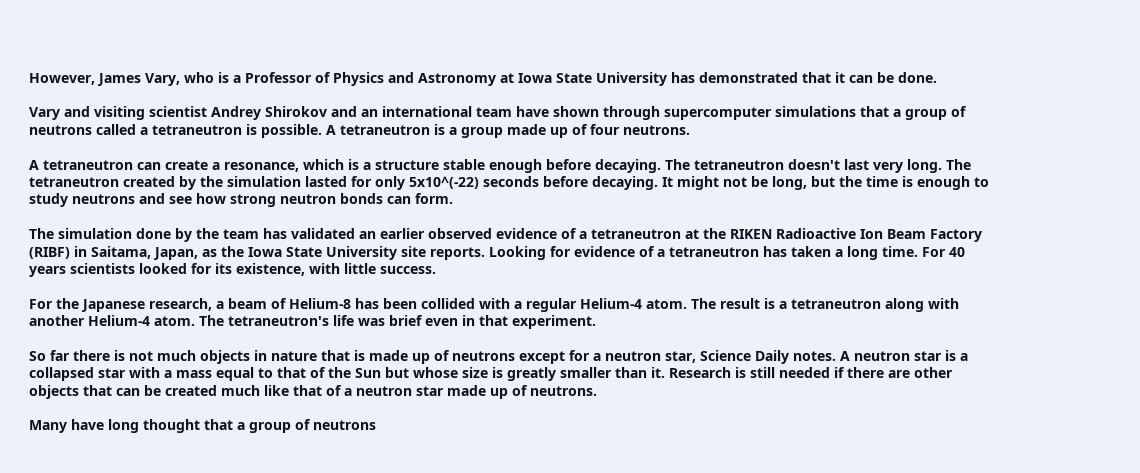However, James Vary, who is a Professor of Physics and Astronomy at Iowa State University has demonstrated that it can be done.

Vary and visiting scientist Andrey Shirokov and an international team have shown through supercomputer simulations that a group of neutrons called a tetraneutron is possible. A tetraneutron is a group made up of four neutrons.

A tetraneutron can create a resonance, which is a structure stable enough before decaying. The tetraneutron doesn't last very long. The tetraneutron created by the simulation lasted for only 5x10^(-22) seconds before decaying. It might not be long, but the time is enough to study neutrons and see how strong neutron bonds can form.

The simulation done by the team has validated an earlier observed evidence of a tetraneutron at the RIKEN Radioactive Ion Beam Factory (RIBF) in Saitama, Japan, as the Iowa State University site reports. Looking for evidence of a tetraneutron has taken a long time. For 40 years scientists looked for its existence, with little success.

For the Japanese research, a beam of Helium-8 has been collided with a regular Helium-4 atom. The result is a tetraneutron along with another Helium-4 atom. The tetraneutron's life was brief even in that experiment.

So far there is not much objects in nature that is made up of neutrons except for a neutron star, Science Daily notes. A neutron star is a collapsed star with a mass equal to that of the Sun but whose size is greatly smaller than it. Research is still needed if there are other objects that can be created much like that of a neutron star made up of neutrons.

Many have long thought that a group of neutrons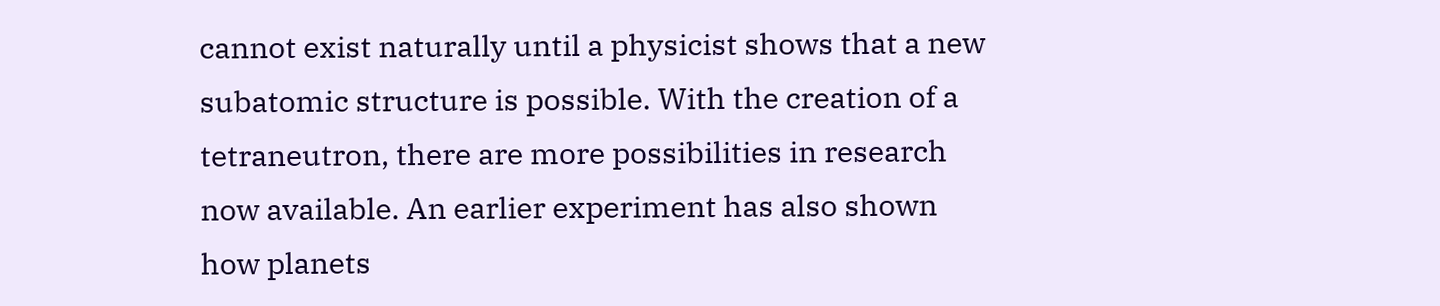cannot exist naturally until a physicist shows that a new subatomic structure is possible. With the creation of a tetraneutron, there are more possibilities in research now available. An earlier experiment has also shown how planets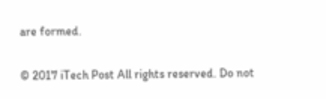are formed.

© 2017 iTech Post All rights reserved. Do not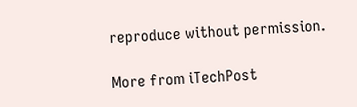reproduce without permission.

More from iTechPost